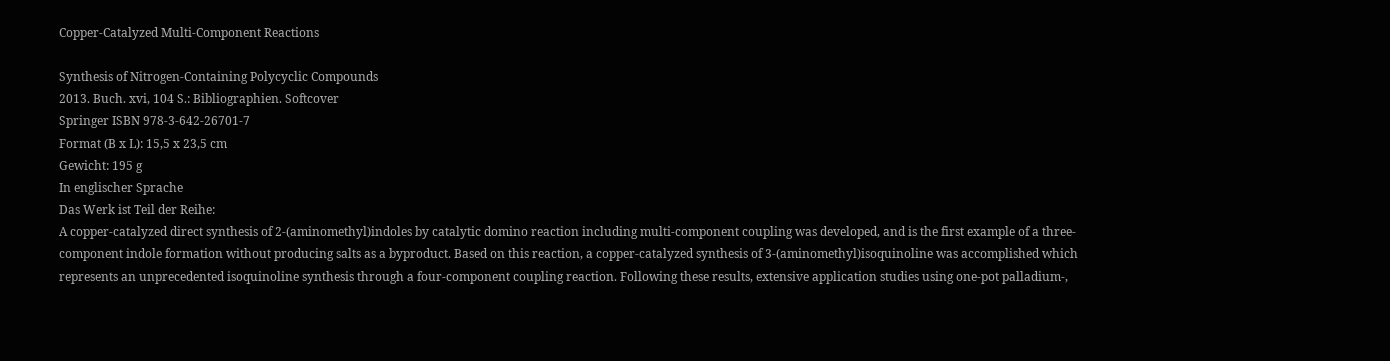Copper-Catalyzed Multi-Component Reactions

Synthesis of Nitrogen-Containing Polycyclic Compounds
2013. Buch. xvi, 104 S.: Bibliographien. Softcover
Springer ISBN 978-3-642-26701-7
Format (B x L): 15,5 x 23,5 cm
Gewicht: 195 g
In englischer Sprache
Das Werk ist Teil der Reihe:
A copper-catalyzed direct synthesis of 2-(aminomethyl)indoles by catalytic domino reaction including multi-component coupling was developed, and is the first example of a three-component indole formation without producing salts as a byproduct. Based on this reaction, a copper-catalyzed synthesis of 3-(aminomethyl)isoquinoline was accomplished which represents an unprecedented isoquinoline synthesis through a four-component coupling reaction. Following these results, extensive application studies using one-pot palladium-,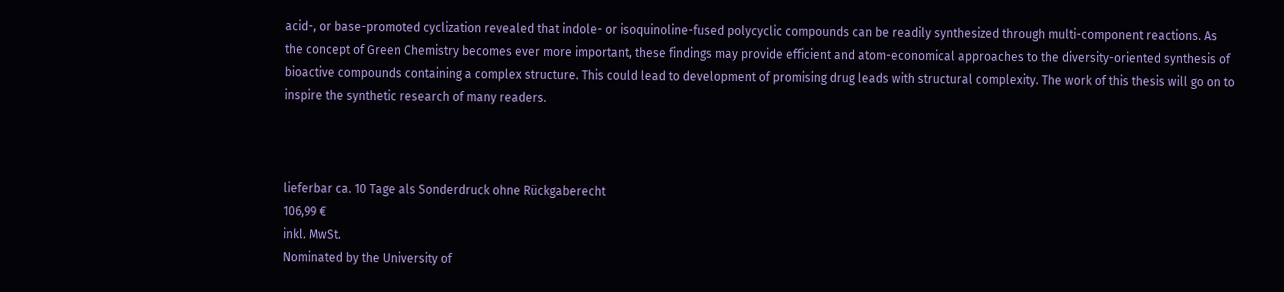acid-, or base-promoted cyclization revealed that indole- or isoquinoline-fused polycyclic compounds can be readily synthesized through multi-component reactions. As the concept of Green Chemistry becomes ever more important, these findings may provide efficient and atom-economical approaches to the diversity-oriented synthesis of bioactive compounds containing a complex structure. This could lead to development of promising drug leads with structural complexity. The work of this thesis will go on to inspire the synthetic research of many readers.



lieferbar ca. 10 Tage als Sonderdruck ohne Rückgaberecht
106,99 €
inkl. MwSt.
Nominated by the University of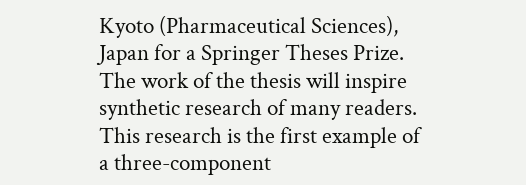Kyoto (Pharmaceutical Sciences), Japan for a Springer Theses Prize. The work of the thesis will inspire synthetic research of many readers. This research is the first example of a three-component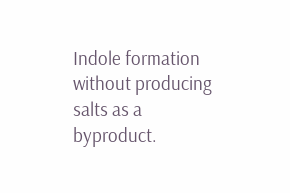Indole formation without producing salts as a byproduct.